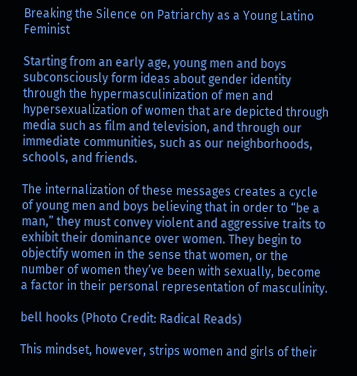Breaking the Silence on Patriarchy as a Young Latino Feminist

Starting from an early age, young men and boys subconsciously form ideas about gender identity through the hypermasculinization of men and hypersexualization of women that are depicted through media such as film and television, and through our immediate communities, such as our neighborhoods, schools, and friends.

The internalization of these messages creates a cycle of young men and boys believing that in order to “be a man,” they must convey violent and aggressive traits to exhibit their dominance over women. They begin to objectify women in the sense that women, or the number of women they’ve been with sexually, become a factor in their personal representation of masculinity.

bell hooks (Photo Credit: Radical Reads)

This mindset, however, strips women and girls of their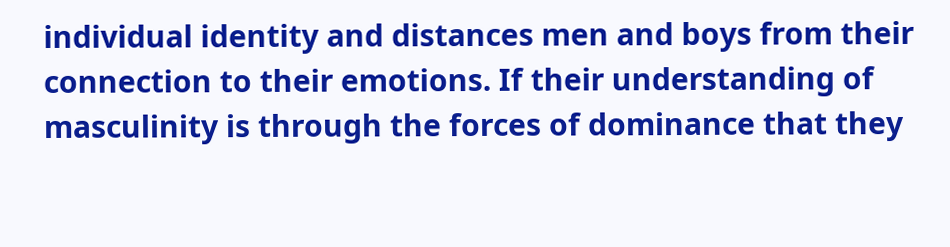individual identity and distances men and boys from their connection to their emotions. If their understanding of masculinity is through the forces of dominance that they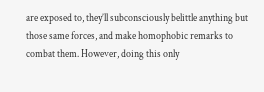are exposed to, they’ll subconsciously belittle anything but those same forces, and make homophobic remarks to combat them. However, doing this only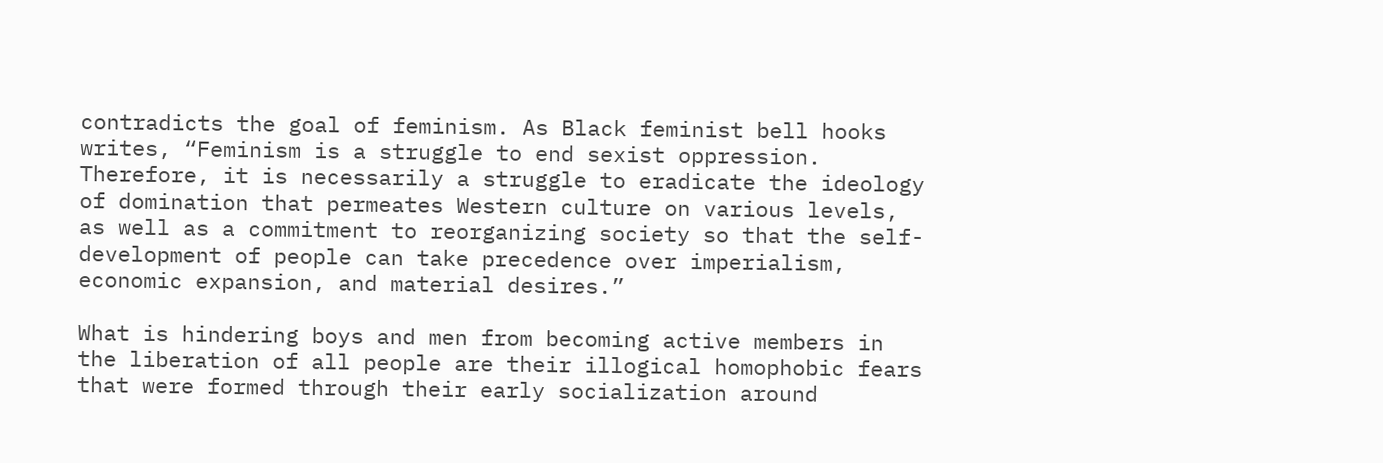contradicts the goal of feminism. As Black feminist bell hooks writes, “Feminism is a struggle to end sexist oppression. Therefore, it is necessarily a struggle to eradicate the ideology of domination that permeates Western culture on various levels, as well as a commitment to reorganizing society so that the self-development of people can take precedence over imperialism, economic expansion, and material desires.”

What is hindering boys and men from becoming active members in the liberation of all people are their illogical homophobic fears that were formed through their early socialization around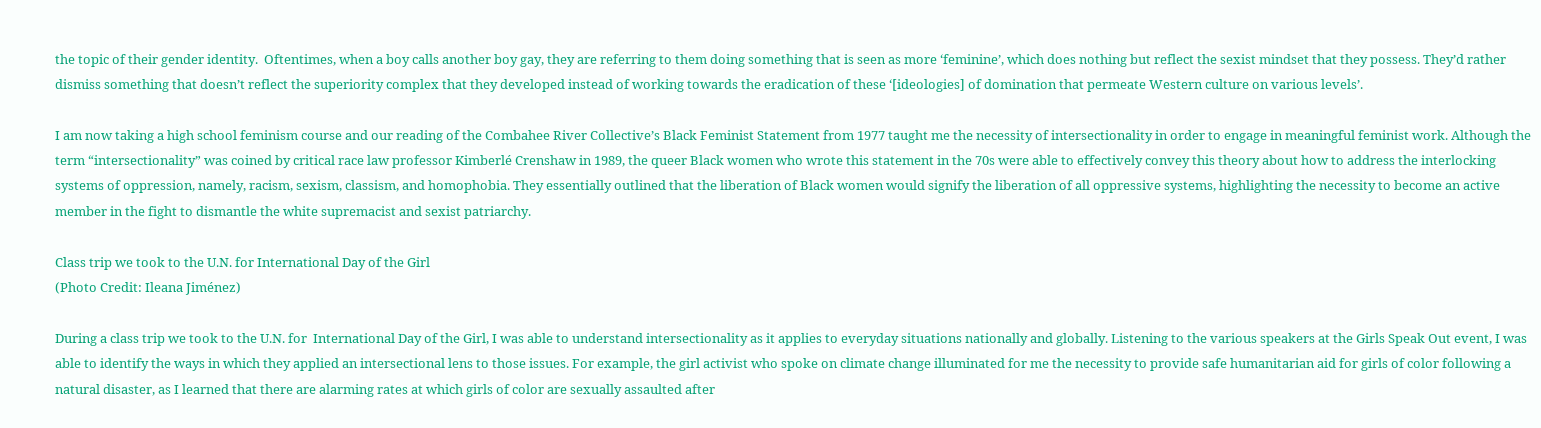the topic of their gender identity.  Oftentimes, when a boy calls another boy gay, they are referring to them doing something that is seen as more ‘feminine’, which does nothing but reflect the sexist mindset that they possess. They’d rather dismiss something that doesn’t reflect the superiority complex that they developed instead of working towards the eradication of these ‘[ideologies] of domination that permeate Western culture on various levels’.

I am now taking a high school feminism course and our reading of the Combahee River Collective’s Black Feminist Statement from 1977 taught me the necessity of intersectionality in order to engage in meaningful feminist work. Although the term “intersectionality” was coined by critical race law professor Kimberlé Crenshaw in 1989, the queer Black women who wrote this statement in the 70s were able to effectively convey this theory about how to address the interlocking systems of oppression, namely, racism, sexism, classism, and homophobia. They essentially outlined that the liberation of Black women would signify the liberation of all oppressive systems, highlighting the necessity to become an active member in the fight to dismantle the white supremacist and sexist patriarchy.

Class trip we took to the U.N. for International Day of the Girl
(Photo Credit: Ileana Jiménez)

During a class trip we took to the U.N. for  International Day of the Girl, I was able to understand intersectionality as it applies to everyday situations nationally and globally. Listening to the various speakers at the Girls Speak Out event, I was able to identify the ways in which they applied an intersectional lens to those issues. For example, the girl activist who spoke on climate change illuminated for me the necessity to provide safe humanitarian aid for girls of color following a natural disaster, as I learned that there are alarming rates at which girls of color are sexually assaulted after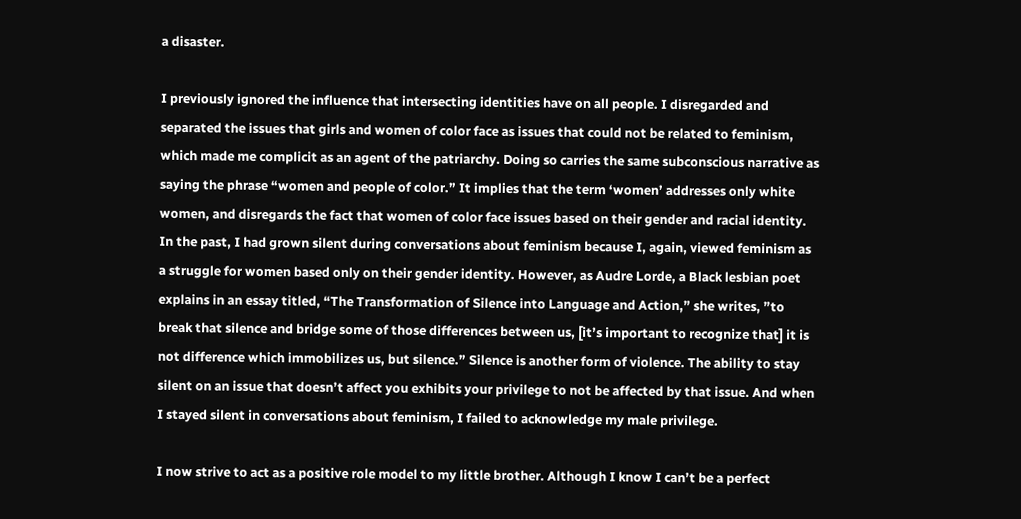a disaster.

I previously ignored the influence that intersecting identities have on all people. I disregarded and separated the issues that girls and women of color face as issues that could not be related to feminism, which made me complicit as an agent of the patriarchy. Doing so carries the same subconscious narrative as saying the phrase “women and people of color.” It implies that the term ‘women’ addresses only white women, and disregards the fact that women of color face issues based on their gender and racial identity. In the past, I had grown silent during conversations about feminism because I, again, viewed feminism as a struggle for women based only on their gender identity. However, as Audre Lorde, a Black lesbian poet explains in an essay titled, “The Transformation of Silence into Language and Action,” she writes, ”to break that silence and bridge some of those differences between us, [it’s important to recognize that] it is not difference which immobilizes us, but silence.” Silence is another form of violence. The ability to stay silent on an issue that doesn’t affect you exhibits your privilege to not be affected by that issue. And when I stayed silent in conversations about feminism, I failed to acknowledge my male privilege.

I now strive to act as a positive role model to my little brother. Although I know I can’t be a perfect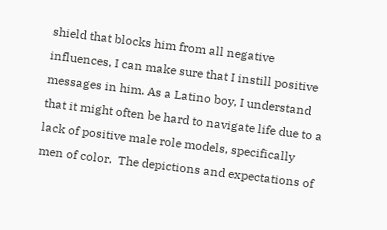shield that blocks him from all negative influences, I can make sure that I instill positive messages in him. As a Latino boy, I understand that it might often be hard to navigate life due to a lack of positive male role models, specifically men of color.  The depictions and expectations of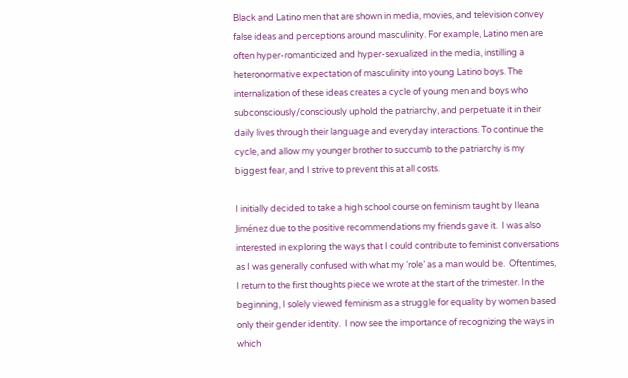Black and Latino men that are shown in media, movies, and television convey false ideas and perceptions around masculinity. For example, Latino men are often hyper-romanticized and hyper-sexualized in the media, instilling a heteronormative expectation of masculinity into young Latino boys. The internalization of these ideas creates a cycle of young men and boys who subconsciously/consciously uphold the patriarchy, and perpetuate it in their daily lives through their language and everyday interactions. To continue the cycle, and allow my younger brother to succumb to the patriarchy is my biggest fear, and I strive to prevent this at all costs.

I initially decided to take a high school course on feminism taught by Ileana Jiménez due to the positive recommendations my friends gave it.  I was also interested in exploring the ways that I could contribute to feminist conversations as I was generally confused with what my ‘role’ as a man would be.  Oftentimes, I return to the first thoughts piece we wrote at the start of the trimester. In the beginning, I solely viewed feminism as a struggle for equality by women based only their gender identity.  I now see the importance of recognizing the ways in which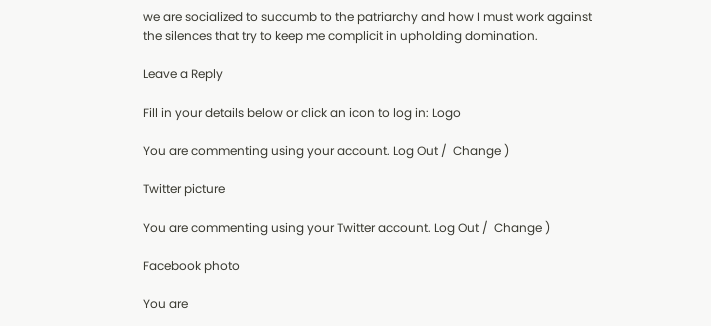we are socialized to succumb to the patriarchy and how I must work against the silences that try to keep me complicit in upholding domination.

Leave a Reply

Fill in your details below or click an icon to log in: Logo

You are commenting using your account. Log Out /  Change )

Twitter picture

You are commenting using your Twitter account. Log Out /  Change )

Facebook photo

You are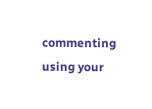commenting using your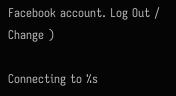Facebook account. Log Out /  Change )

Connecting to %s